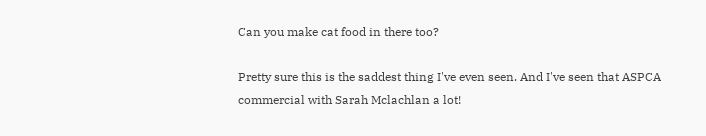Can you make cat food in there too?

Pretty sure this is the saddest thing I've even seen. And I've seen that ASPCA commercial with Sarah Mclachlan a lot!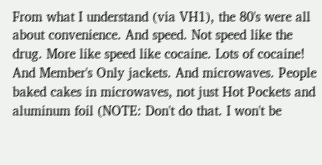From what I understand (via VH1), the 80's were all about convenience. And speed. Not speed like the drug. More like speed like cocaine. Lots of cocaine! And Member's Only jackets. And microwaves. People baked cakes in microwaves, not just Hot Pockets and aluminum foil (NOTE: Don't do that. I won't be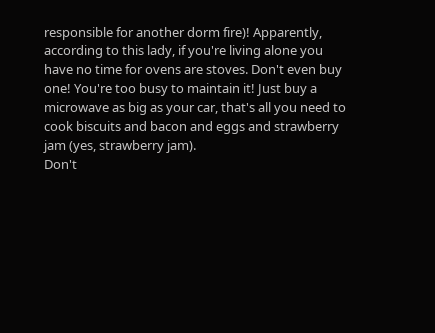responsible for another dorm fire)! Apparently, according to this lady, if you're living alone you have no time for ovens are stoves. Don't even buy one! You're too busy to maintain it! Just buy a microwave as big as your car, that's all you need to cook biscuits and bacon and eggs and strawberry jam (yes, strawberry jam).
Don't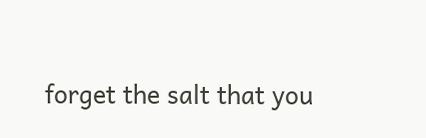forget the salt that you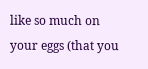like so much on your eggs (that you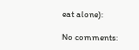eat alone):

No comments: